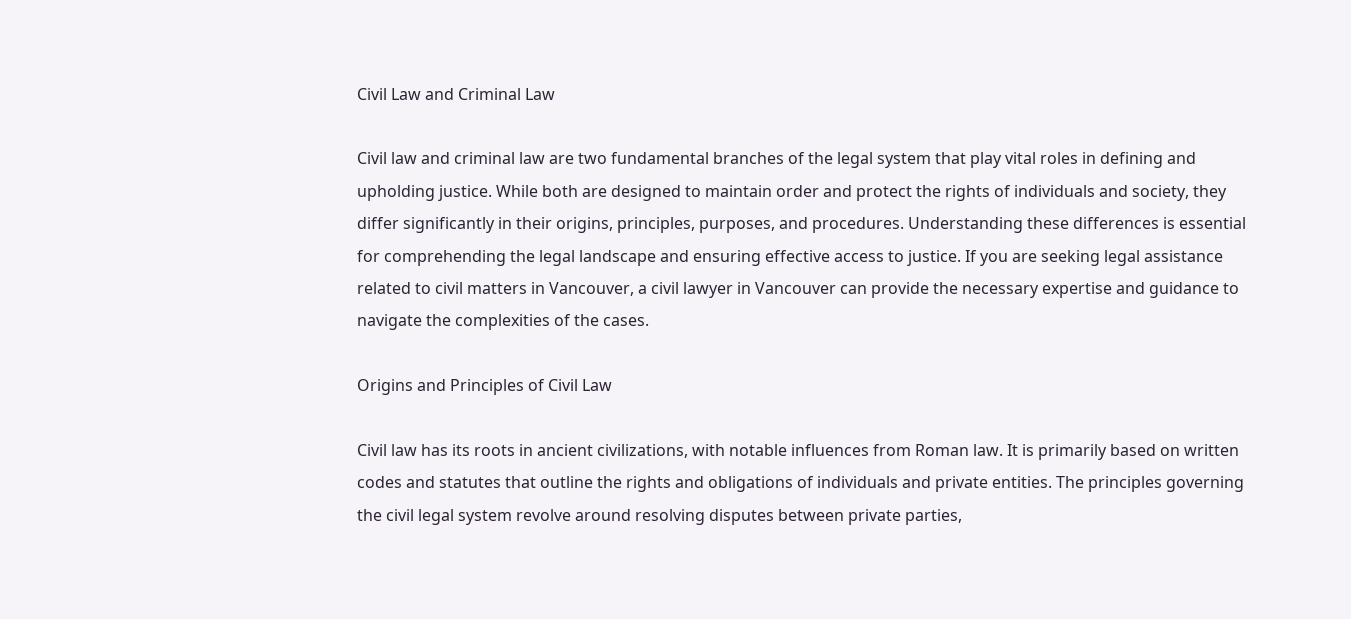Civil Law and Criminal Law

Civil law and criminal law are two fundamental branches of the legal system that play vital roles in defining and upholding justice. While both are designed to maintain order and protect the rights of individuals and society, they differ significantly in their origins, principles, purposes, and procedures. Understanding these differences is essential for comprehending the legal landscape and ensuring effective access to justice. If you are seeking legal assistance related to civil matters in Vancouver, a civil lawyer in Vancouver can provide the necessary expertise and guidance to navigate the complexities of the cases.

Origins and Principles of Civil Law

Civil law has its roots in ancient civilizations, with notable influences from Roman law. It is primarily based on written codes and statutes that outline the rights and obligations of individuals and private entities. The principles governing the civil legal system revolve around resolving disputes between private parties,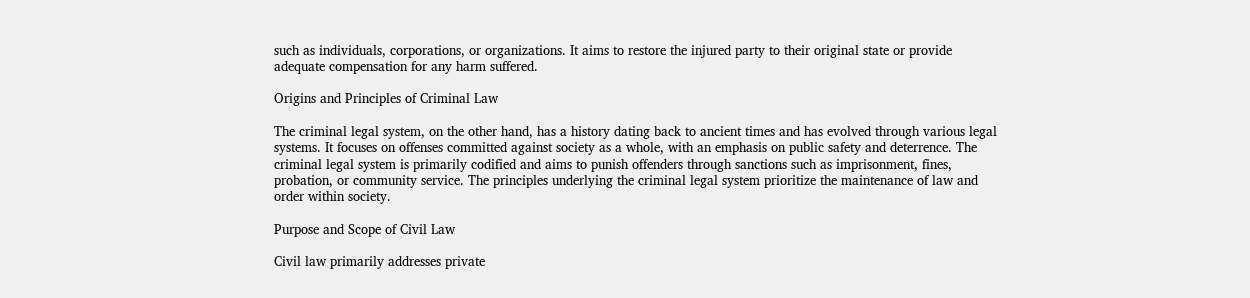such as individuals, corporations, or organizations. It aims to restore the injured party to their original state or provide adequate compensation for any harm suffered.

Origins and Principles of Criminal Law

The criminal legal system, on the other hand, has a history dating back to ancient times and has evolved through various legal systems. It focuses on offenses committed against society as a whole, with an emphasis on public safety and deterrence. The criminal legal system is primarily codified and aims to punish offenders through sanctions such as imprisonment, fines, probation, or community service. The principles underlying the criminal legal system prioritize the maintenance of law and order within society.

Purpose and Scope of Civil Law

Civil law primarily addresses private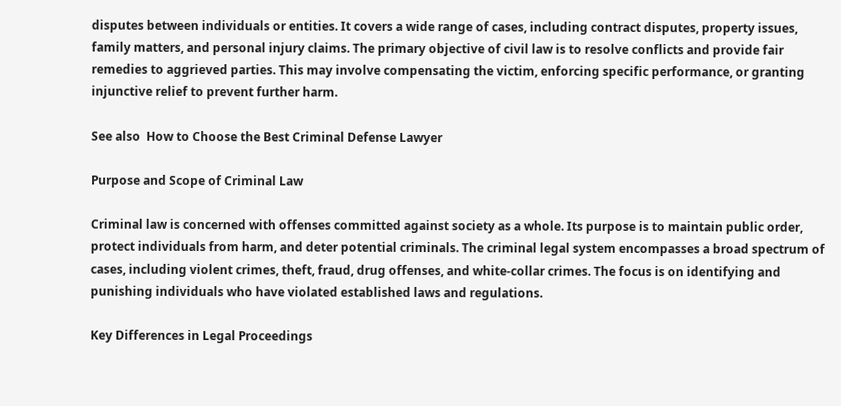disputes between individuals or entities. It covers a wide range of cases, including contract disputes, property issues, family matters, and personal injury claims. The primary objective of civil law is to resolve conflicts and provide fair remedies to aggrieved parties. This may involve compensating the victim, enforcing specific performance, or granting injunctive relief to prevent further harm.

See also  How to Choose the Best Criminal Defense Lawyer

Purpose and Scope of Criminal Law

Criminal law is concerned with offenses committed against society as a whole. Its purpose is to maintain public order, protect individuals from harm, and deter potential criminals. The criminal legal system encompasses a broad spectrum of cases, including violent crimes, theft, fraud, drug offenses, and white-collar crimes. The focus is on identifying and punishing individuals who have violated established laws and regulations.

Key Differences in Legal Proceedings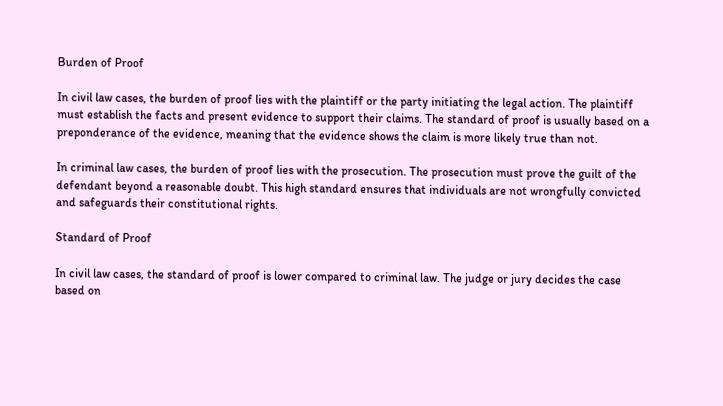Burden of Proof

In civil law cases, the burden of proof lies with the plaintiff or the party initiating the legal action. The plaintiff must establish the facts and present evidence to support their claims. The standard of proof is usually based on a preponderance of the evidence, meaning that the evidence shows the claim is more likely true than not.

In criminal law cases, the burden of proof lies with the prosecution. The prosecution must prove the guilt of the defendant beyond a reasonable doubt. This high standard ensures that individuals are not wrongfully convicted and safeguards their constitutional rights.

Standard of Proof

In civil law cases, the standard of proof is lower compared to criminal law. The judge or jury decides the case based on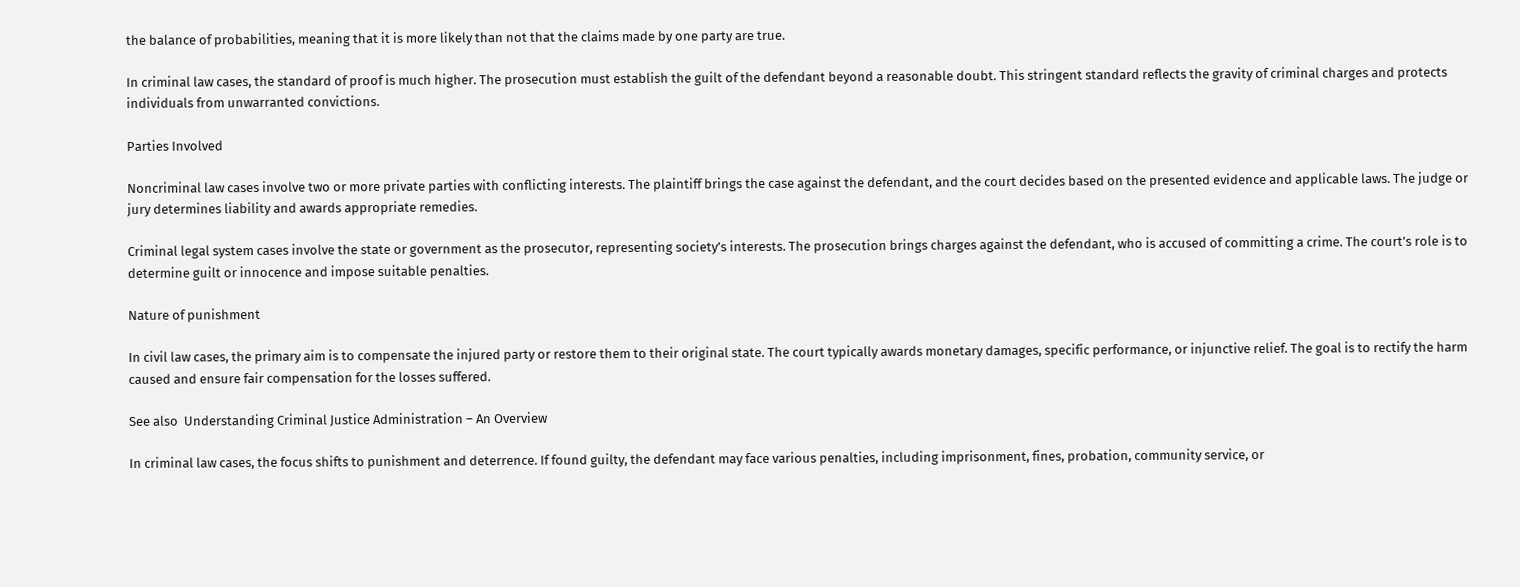the balance of probabilities, meaning that it is more likely than not that the claims made by one party are true.

In criminal law cases, the standard of proof is much higher. The prosecution must establish the guilt of the defendant beyond a reasonable doubt. This stringent standard reflects the gravity of criminal charges and protects individuals from unwarranted convictions.

Parties Involved

Noncriminal law cases involve two or more private parties with conflicting interests. The plaintiff brings the case against the defendant, and the court decides based on the presented evidence and applicable laws. The judge or jury determines liability and awards appropriate remedies.

Criminal legal system cases involve the state or government as the prosecutor, representing society’s interests. The prosecution brings charges against the defendant, who is accused of committing a crime. The court’s role is to determine guilt or innocence and impose suitable penalties.

Nature of punishment

In civil law cases, the primary aim is to compensate the injured party or restore them to their original state. The court typically awards monetary damages, specific performance, or injunctive relief. The goal is to rectify the harm caused and ensure fair compensation for the losses suffered.

See also  Understanding Criminal Justice Administration – An Overview

In criminal law cases, the focus shifts to punishment and deterrence. If found guilty, the defendant may face various penalties, including imprisonment, fines, probation, community service, or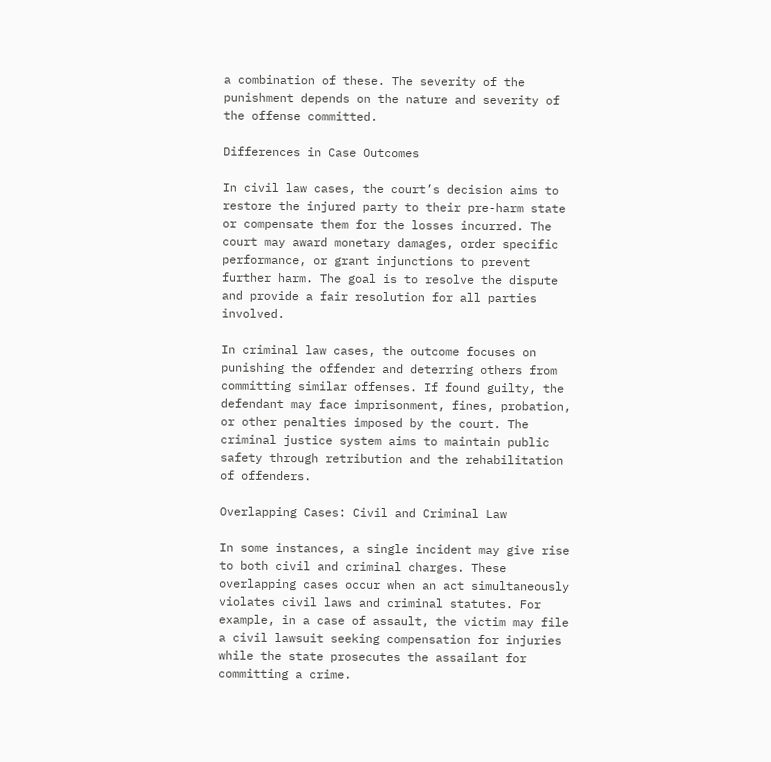a combination of these. The severity of the punishment depends on the nature and severity of the offense committed.

Differences in Case Outcomes

In civil law cases, the court’s decision aims to restore the injured party to their pre-harm state or compensate them for the losses incurred. The court may award monetary damages, order specific performance, or grant injunctions to prevent further harm. The goal is to resolve the dispute and provide a fair resolution for all parties involved.

In criminal law cases, the outcome focuses on punishing the offender and deterring others from committing similar offenses. If found guilty, the defendant may face imprisonment, fines, probation, or other penalties imposed by the court. The criminal justice system aims to maintain public safety through retribution and the rehabilitation of offenders.

Overlapping Cases: Civil and Criminal Law

In some instances, a single incident may give rise to both civil and criminal charges. These overlapping cases occur when an act simultaneously violates civil laws and criminal statutes. For example, in a case of assault, the victim may file a civil lawsuit seeking compensation for injuries while the state prosecutes the assailant for committing a crime.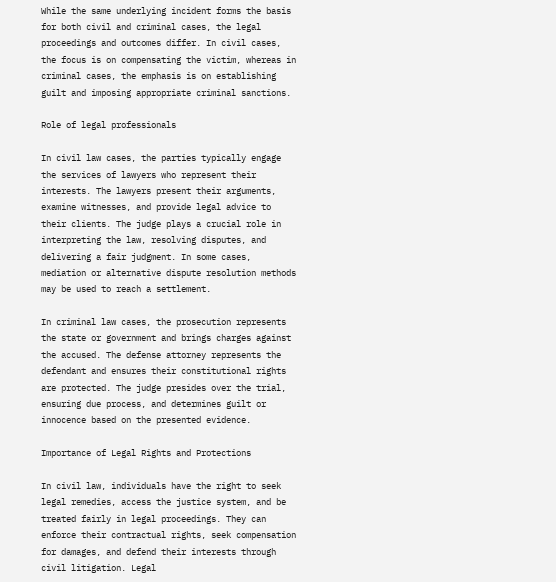While the same underlying incident forms the basis for both civil and criminal cases, the legal proceedings and outcomes differ. In civil cases, the focus is on compensating the victim, whereas in criminal cases, the emphasis is on establishing guilt and imposing appropriate criminal sanctions.

Role of legal professionals

In civil law cases, the parties typically engage the services of lawyers who represent their interests. The lawyers present their arguments, examine witnesses, and provide legal advice to their clients. The judge plays a crucial role in interpreting the law, resolving disputes, and delivering a fair judgment. In some cases, mediation or alternative dispute resolution methods may be used to reach a settlement.

In criminal law cases, the prosecution represents the state or government and brings charges against the accused. The defense attorney represents the defendant and ensures their constitutional rights are protected. The judge presides over the trial, ensuring due process, and determines guilt or innocence based on the presented evidence.

Importance of Legal Rights and Protections

In civil law, individuals have the right to seek legal remedies, access the justice system, and be treated fairly in legal proceedings. They can enforce their contractual rights, seek compensation for damages, and defend their interests through civil litigation. Legal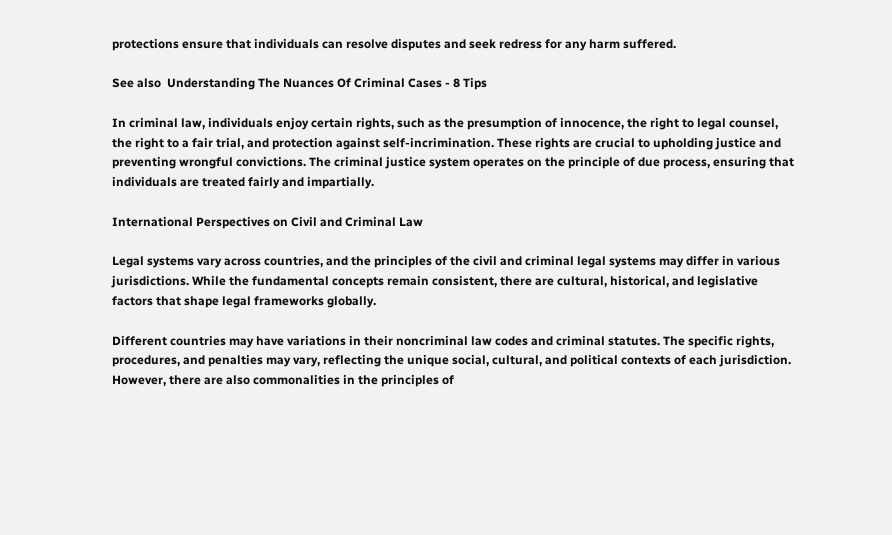protections ensure that individuals can resolve disputes and seek redress for any harm suffered.

See also  Understanding The Nuances Of Criminal Cases - 8 Tips

In criminal law, individuals enjoy certain rights, such as the presumption of innocence, the right to legal counsel, the right to a fair trial, and protection against self-incrimination. These rights are crucial to upholding justice and preventing wrongful convictions. The criminal justice system operates on the principle of due process, ensuring that individuals are treated fairly and impartially.

International Perspectives on Civil and Criminal Law

Legal systems vary across countries, and the principles of the civil and criminal legal systems may differ in various jurisdictions. While the fundamental concepts remain consistent, there are cultural, historical, and legislative factors that shape legal frameworks globally.

Different countries may have variations in their noncriminal law codes and criminal statutes. The specific rights, procedures, and penalties may vary, reflecting the unique social, cultural, and political contexts of each jurisdiction. However, there are also commonalities in the principles of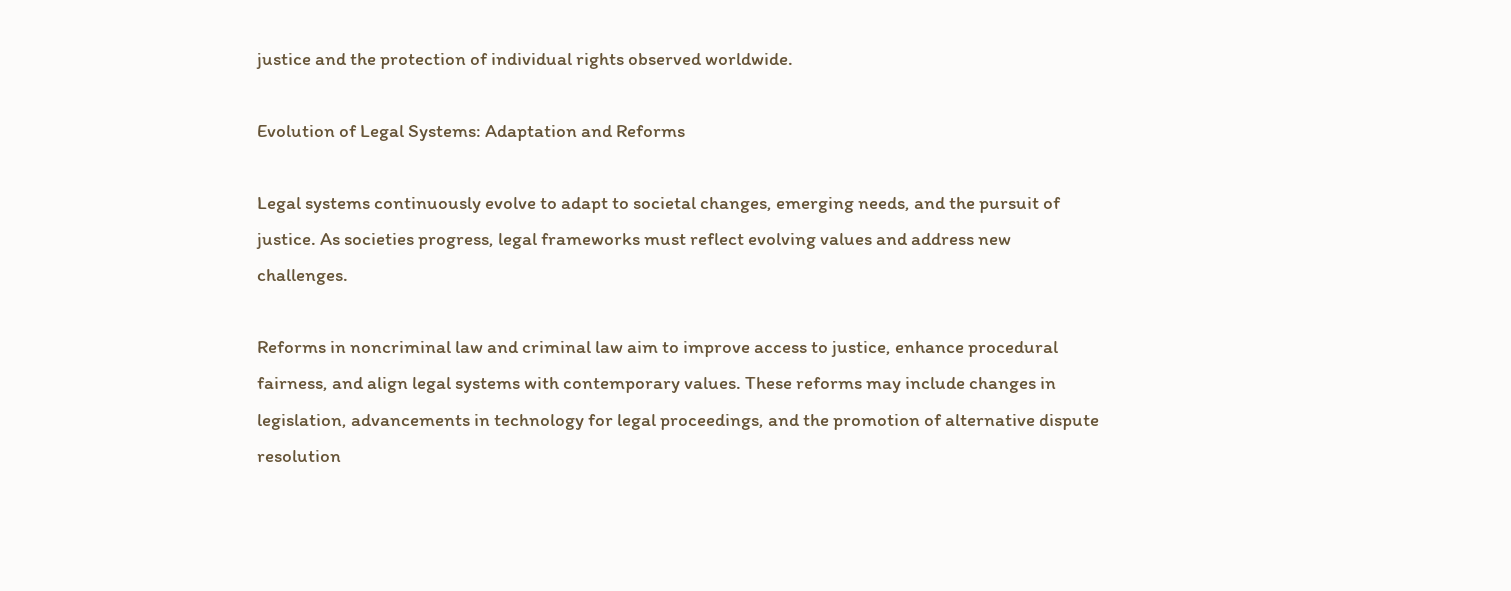justice and the protection of individual rights observed worldwide.

Evolution of Legal Systems: Adaptation and Reforms

Legal systems continuously evolve to adapt to societal changes, emerging needs, and the pursuit of justice. As societies progress, legal frameworks must reflect evolving values and address new challenges.

Reforms in noncriminal law and criminal law aim to improve access to justice, enhance procedural fairness, and align legal systems with contemporary values. These reforms may include changes in legislation, advancements in technology for legal proceedings, and the promotion of alternative dispute resolution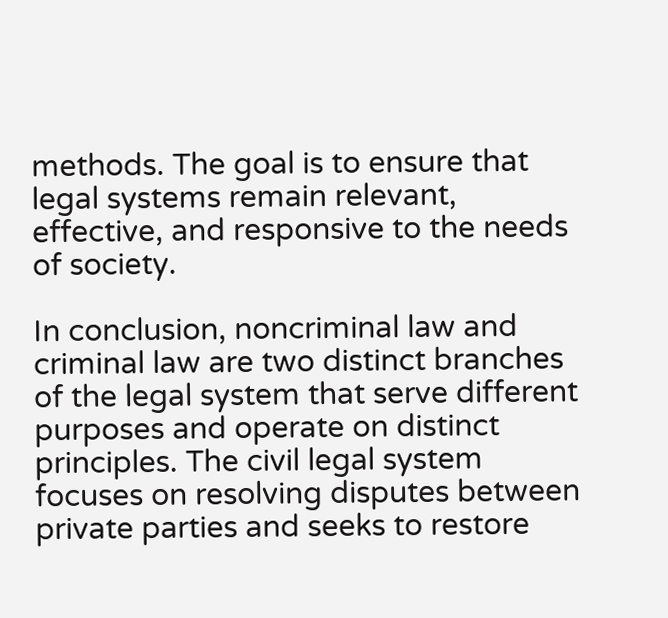methods. The goal is to ensure that legal systems remain relevant, effective, and responsive to the needs of society.

In conclusion, noncriminal law and criminal law are two distinct branches of the legal system that serve different purposes and operate on distinct principles. The civil legal system focuses on resolving disputes between private parties and seeks to restore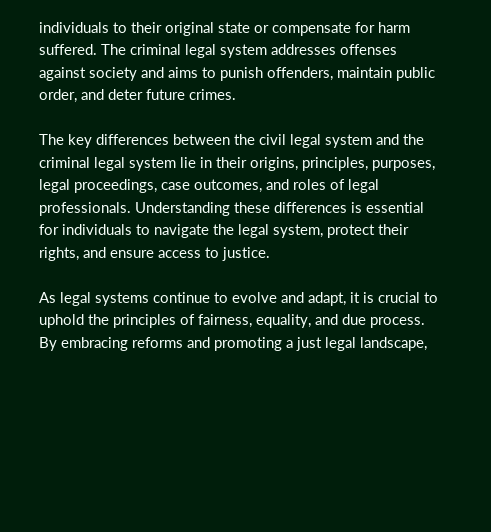individuals to their original state or compensate for harm suffered. The criminal legal system addresses offenses against society and aims to punish offenders, maintain public order, and deter future crimes.

The key differences between the civil legal system and the criminal legal system lie in their origins, principles, purposes, legal proceedings, case outcomes, and roles of legal professionals. Understanding these differences is essential for individuals to navigate the legal system, protect their rights, and ensure access to justice.

As legal systems continue to evolve and adapt, it is crucial to uphold the principles of fairness, equality, and due process. By embracing reforms and promoting a just legal landscape,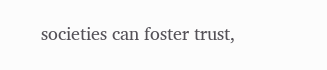societies can foster trust,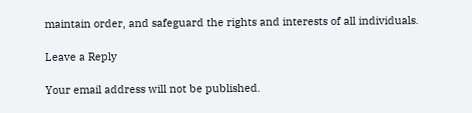maintain order, and safeguard the rights and interests of all individuals.

Leave a Reply

Your email address will not be published.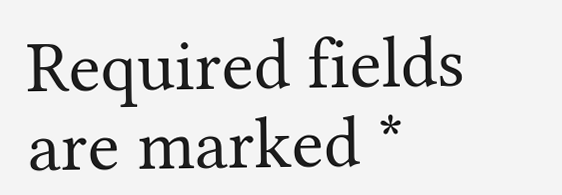Required fields are marked *